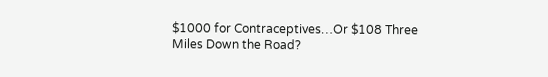$1000 for Contraceptives…Or $108 Three Miles Down the Road?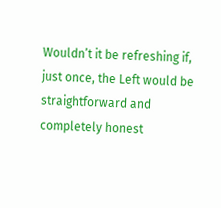Wouldn’t it be refreshing if, just once, the Left would be straightforward and completely honest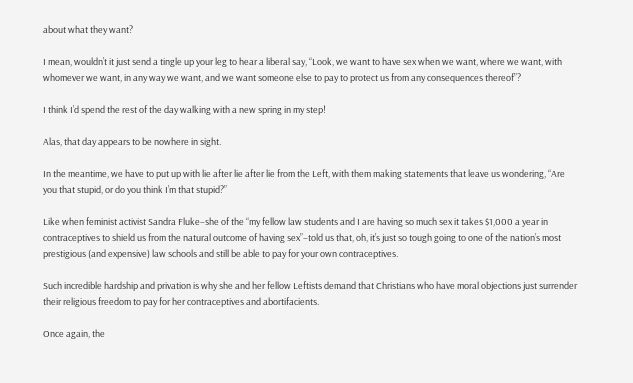about what they want?

I mean, wouldn’t it just send a tingle up your leg to hear a liberal say, “Look, we want to have sex when we want, where we want, with whomever we want, in any way we want, and we want someone else to pay to protect us from any consequences thereof”?

I think I’d spend the rest of the day walking with a new spring in my step!

Alas, that day appears to be nowhere in sight.

In the meantime, we have to put up with lie after lie after lie from the Left, with them making statements that leave us wondering, “Are you that stupid, or do you think I’m that stupid?”

Like when feminist activist Sandra Fluke–she of the “my fellow law students and I are having so much sex it takes $1,000 a year in contraceptives to shield us from the natural outcome of having sex”–told us that, oh, it’s just so tough going to one of the nation’s most prestigious (and expensive) law schools and still be able to pay for your own contraceptives.

Such incredible hardship and privation is why she and her fellow Leftists demand that Christians who have moral objections just surrender their religious freedom to pay for her contraceptives and abortifacients.

Once again, the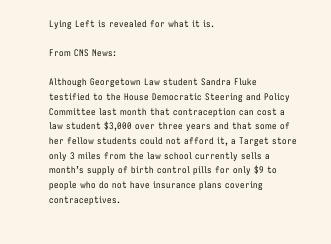Lying Left is revealed for what it is.

From CNS News:

Although Georgetown Law student Sandra Fluke testified to the House Democratic Steering and Policy Committee last month that contraception can cost a law student $3,000 over three years and that some of her fellow students could not afford it, a Target store only 3 miles from the law school currently sells a month’s supply of birth control pills for only $9 to people who do not have insurance plans covering contraceptives.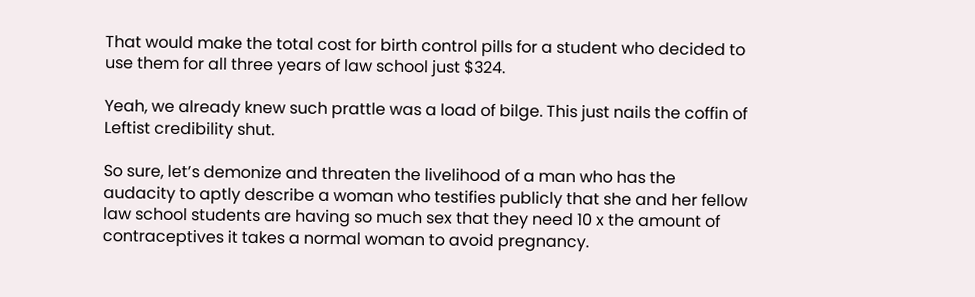That would make the total cost for birth control pills for a student who decided to use them for all three years of law school just $324.

Yeah, we already knew such prattle was a load of bilge. This just nails the coffin of Leftist credibility shut.

So sure, let’s demonize and threaten the livelihood of a man who has the audacity to aptly describe a woman who testifies publicly that she and her fellow law school students are having so much sex that they need 10 x the amount of contraceptives it takes a normal woman to avoid pregnancy.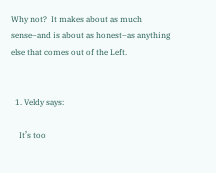Why not?  It makes about as much sense–and is about as honest–as anything else that comes out of the Left.


  1. Veldy says:

    It’s too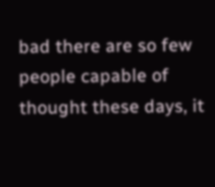bad there are so few people capable of thought these days, it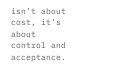isn’t about cost, it’s about control and acceptance.